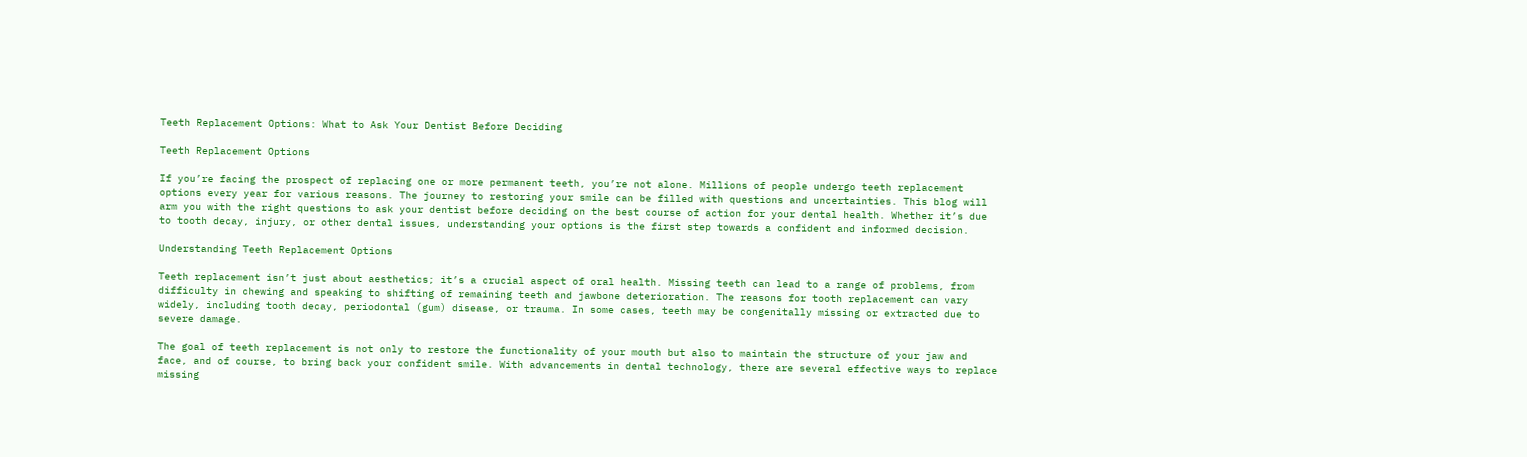Teeth Replacement Options: What to Ask Your Dentist Before Deciding

Teeth Replacement Options

If you’re facing the prospect of replacing one or more permanent teeth, you’re not alone. Millions of people undergo teeth replacement options every year for various reasons. The journey to restoring your smile can be filled with questions and uncertainties. This blog will arm you with the right questions to ask your dentist before deciding on the best course of action for your dental health. Whether it’s due to tooth decay, injury, or other dental issues, understanding your options is the first step towards a confident and informed decision.

Understanding Teeth Replacement Options

Teeth replacement isn’t just about aesthetics; it’s a crucial aspect of oral health. Missing teeth can lead to a range of problems, from difficulty in chewing and speaking to shifting of remaining teeth and jawbone deterioration. The reasons for tooth replacement can vary widely, including tooth decay, periodontal (gum) disease, or trauma. In some cases, teeth may be congenitally missing or extracted due to severe damage.

The goal of teeth replacement is not only to restore the functionality of your mouth but also to maintain the structure of your jaw and face, and of course, to bring back your confident smile. With advancements in dental technology, there are several effective ways to replace missing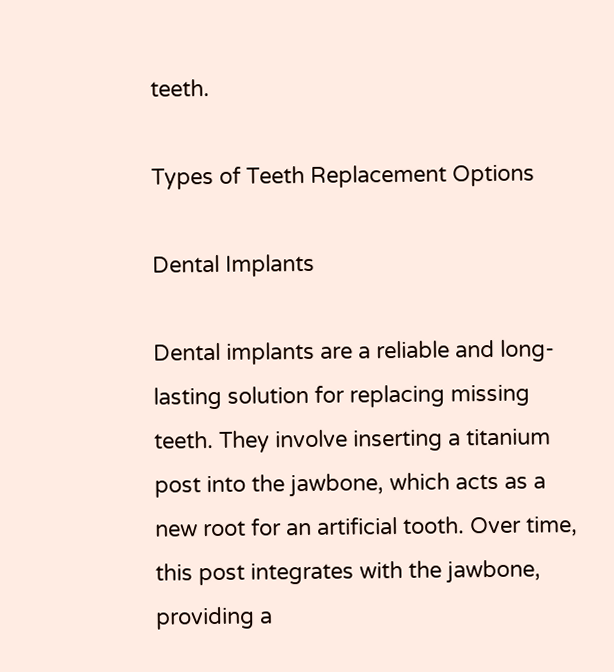teeth.

Types of Teeth Replacement Options

Dental Implants

Dental implants are a reliable and long-lasting solution for replacing missing teeth. They involve inserting a titanium post into the jawbone, which acts as a new root for an artificial tooth. Over time, this post integrates with the jawbone, providing a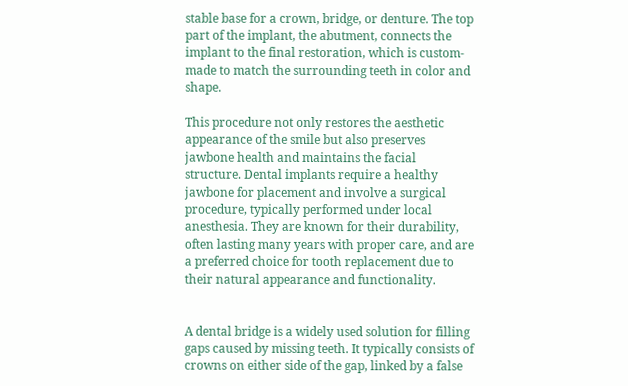stable base for a crown, bridge, or denture. The top part of the implant, the abutment, connects the implant to the final restoration, which is custom-made to match the surrounding teeth in color and shape.

This procedure not only restores the aesthetic appearance of the smile but also preserves jawbone health and maintains the facial structure. Dental implants require a healthy jawbone for placement and involve a surgical procedure, typically performed under local anesthesia. They are known for their durability, often lasting many years with proper care, and are a preferred choice for tooth replacement due to their natural appearance and functionality.


A dental bridge is a widely used solution for filling gaps caused by missing teeth. It typically consists of crowns on either side of the gap, linked by a false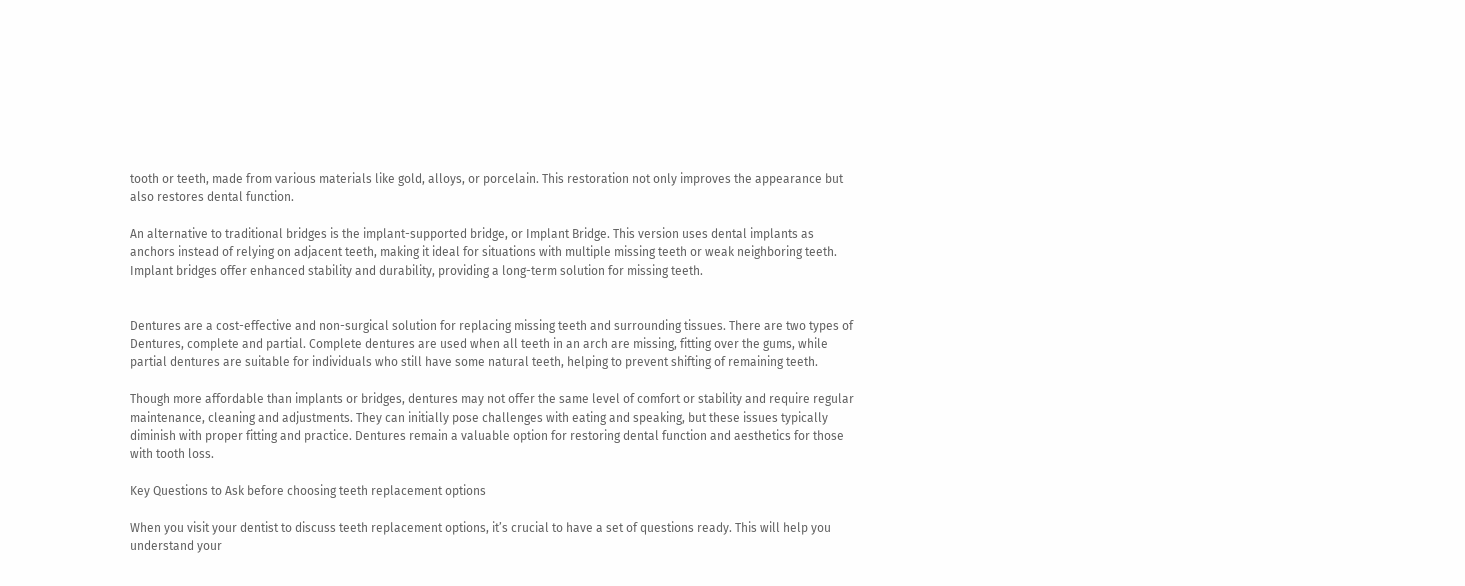tooth or teeth, made from various materials like gold, alloys, or porcelain. This restoration not only improves the appearance but also restores dental function.

An alternative to traditional bridges is the implant-supported bridge, or Implant Bridge. This version uses dental implants as anchors instead of relying on adjacent teeth, making it ideal for situations with multiple missing teeth or weak neighboring teeth. Implant bridges offer enhanced stability and durability, providing a long-term solution for missing teeth.


Dentures are a cost-effective and non-surgical solution for replacing missing teeth and surrounding tissues. There are two types of Dentures, complete and partial. Complete dentures are used when all teeth in an arch are missing, fitting over the gums, while partial dentures are suitable for individuals who still have some natural teeth, helping to prevent shifting of remaining teeth.

Though more affordable than implants or bridges, dentures may not offer the same level of comfort or stability and require regular maintenance, cleaning and adjustments. They can initially pose challenges with eating and speaking, but these issues typically diminish with proper fitting and practice. Dentures remain a valuable option for restoring dental function and aesthetics for those with tooth loss.

Key Questions to Ask before choosing teeth replacement options

When you visit your dentist to discuss teeth replacement options, it’s crucial to have a set of questions ready. This will help you understand your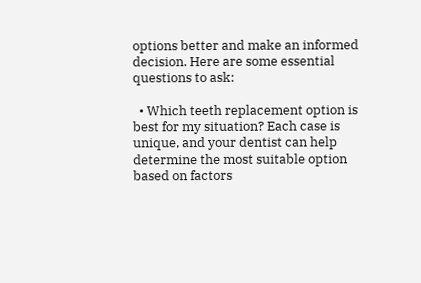options better and make an informed decision. Here are some essential questions to ask:

  • Which teeth replacement option is best for my situation? Each case is unique, and your dentist can help determine the most suitable option based on factors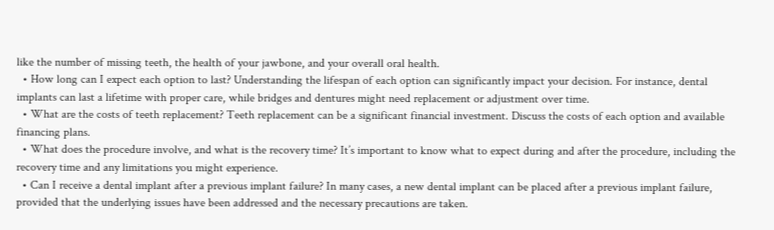like the number of missing teeth, the health of your jawbone, and your overall oral health.
  • How long can I expect each option to last? Understanding the lifespan of each option can significantly impact your decision. For instance, dental implants can last a lifetime with proper care, while bridges and dentures might need replacement or adjustment over time.
  • What are the costs of teeth replacement? Teeth replacement can be a significant financial investment. Discuss the costs of each option and available financing plans.
  • What does the procedure involve, and what is the recovery time? It’s important to know what to expect during and after the procedure, including the recovery time and any limitations you might experience.
  • Can I receive a dental implant after a previous implant failure? In many cases, a new dental implant can be placed after a previous implant failure, provided that the underlying issues have been addressed and the necessary precautions are taken.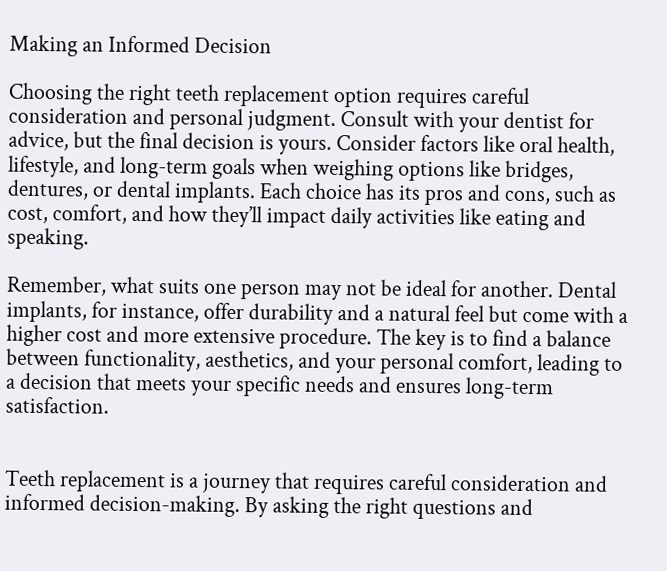Making an Informed Decision

Choosing the right teeth replacement option requires careful consideration and personal judgment. Consult with your dentist for advice, but the final decision is yours. Consider factors like oral health, lifestyle, and long-term goals when weighing options like bridges, dentures, or dental implants. Each choice has its pros and cons, such as cost, comfort, and how they’ll impact daily activities like eating and speaking.

Remember, what suits one person may not be ideal for another. Dental implants, for instance, offer durability and a natural feel but come with a higher cost and more extensive procedure. The key is to find a balance between functionality, aesthetics, and your personal comfort, leading to a decision that meets your specific needs and ensures long-term satisfaction.


Teeth replacement is a journey that requires careful consideration and informed decision-making. By asking the right questions and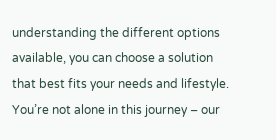understanding the different options available, you can choose a solution that best fits your needs and lifestyle. You’re not alone in this journey – our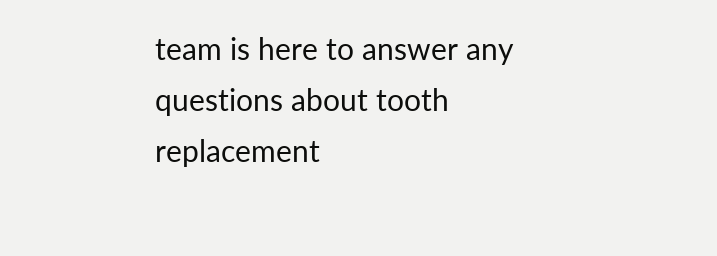team is here to answer any questions about tooth replacement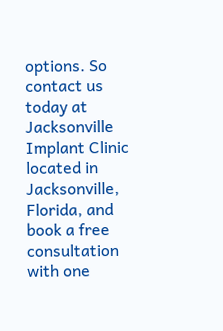options. So contact us today at Jacksonville Implant Clinic located in Jacksonville, Florida, and book a free consultation with one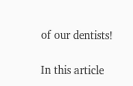of our dentists!

In this article